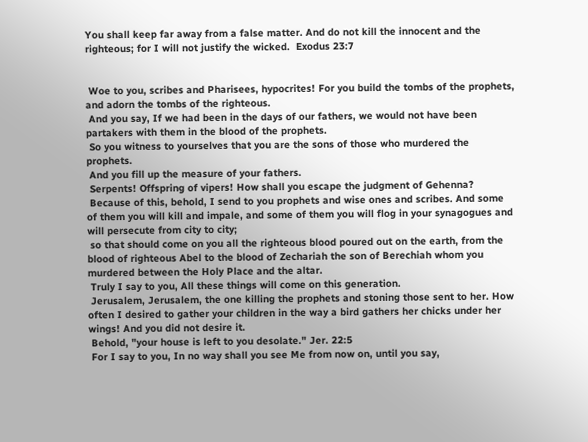You shall keep far away from a false matter. And do not kill the innocent and the righteous; for I will not justify the wicked.  Exodus 23:7


 Woe to you, scribes and Pharisees, hypocrites! For you build the tombs of the prophets, and adorn the tombs of the righteous.
 And you say, If we had been in the days of our fathers, we would not have been partakers with them in the blood of the prophets.
 So you witness to yourselves that you are the sons of those who murdered the prophets.
 And you fill up the measure of your fathers.
 Serpents! Offspring of vipers! How shall you escape the judgment of Gehenna?
 Because of this, behold, I send to you prophets and wise ones and scribes. And some of them you will kill and impale, and some of them you will flog in your synagogues and will persecute from city to city;
 so that should come on you all the righteous blood poured out on the earth, from the blood of righteous Abel to the blood of Zechariah the son of Berechiah whom you murdered between the Holy Place and the altar.
 Truly I say to you, All these things will come on this generation.
 Jerusalem, Jerusalem, the one killing the prophets and stoning those sent to her. How often I desired to gather your children in the way a bird gathers her chicks under her wings! And you did not desire it.
 Behold, "your house is left to you desolate." Jer. 22:5
 For I say to you, In no way shall you see Me from now on, until you say,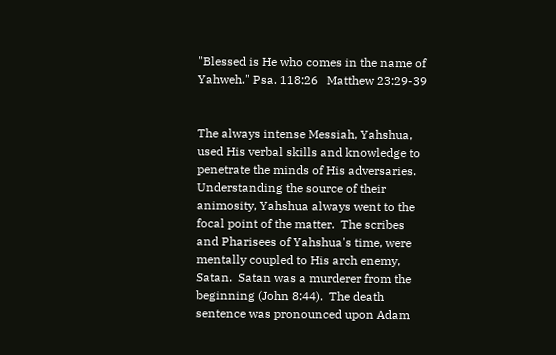"Blessed is He who comes in the name of Yahweh." Psa. 118:26   Matthew 23:29-39


The always intense Messiah, Yahshua, used His verbal skills and knowledge to penetrate the minds of His adversaries.  Understanding the source of their animosity, Yahshua always went to the focal point of the matter.  The scribes and Pharisees of Yahshua's time, were mentally coupled to His arch enemy, Satan.  Satan was a murderer from the beginning (John 8:44).  The death sentence was pronounced upon Adam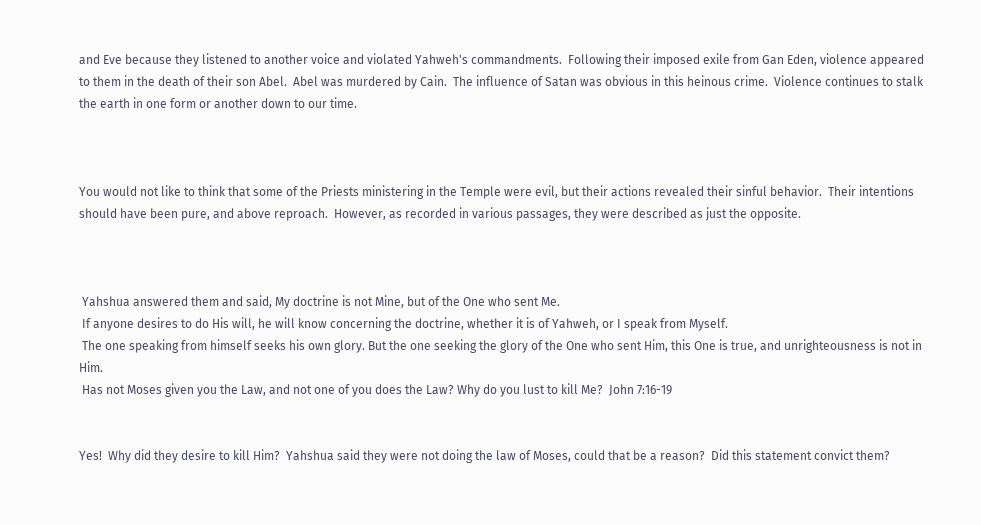and Eve because they listened to another voice and violated Yahweh's commandments.  Following their imposed exile from Gan Eden, violence appeared to them in the death of their son Abel.  Abel was murdered by Cain.  The influence of Satan was obvious in this heinous crime.  Violence continues to stalk the earth in one form or another down to our time.



You would not like to think that some of the Priests ministering in the Temple were evil, but their actions revealed their sinful behavior.  Their intentions should have been pure, and above reproach.  However, as recorded in various passages, they were described as just the opposite.



 Yahshua answered them and said, My doctrine is not Mine, but of the One who sent Me.
 If anyone desires to do His will, he will know concerning the doctrine, whether it is of Yahweh, or I speak from Myself.
 The one speaking from himself seeks his own glory. But the one seeking the glory of the One who sent Him, this One is true, and unrighteousness is not in Him.
 Has not Moses given you the Law, and not one of you does the Law? Why do you lust to kill Me?  John 7:16-19


Yes!  Why did they desire to kill Him?  Yahshua said they were not doing the law of Moses, could that be a reason?  Did this statement convict them?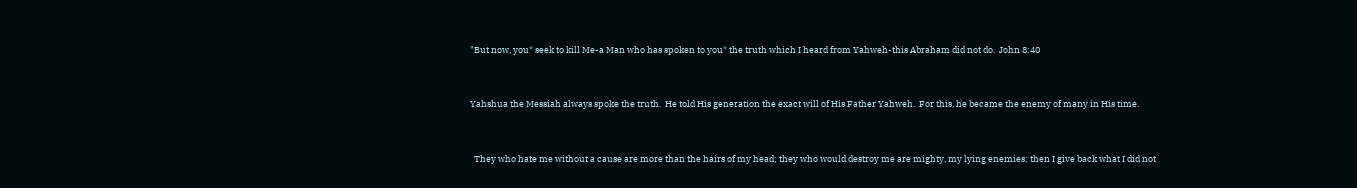"But now, you* seek to kill Me-a Man who has spoken to you* the truth which I heard from Yahweh-this Abraham did not do.  John 8:40


Yahshua the Messiah always spoke the truth.  He told His generation the exact will of His Father Yahweh.  For this, he became the enemy of many in His time.


  They who hate me without a cause are more than the hairs of my head; they who would destroy me are mighty, my lying enemies; then I give back what I did not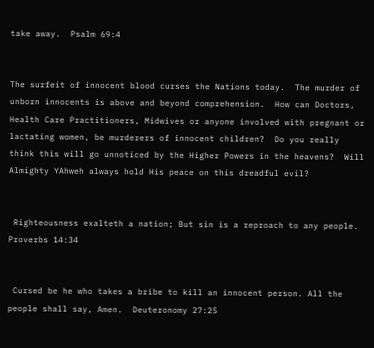take away.  Psalm 69:4


The surfeit of innocent blood curses the Nations today.  The murder of unborn innocents is above and beyond comprehension.  How can Doctors, Health Care Practitioners, Midwives or anyone involved with pregnant or lactating women, be murderers of innocent children?  Do you really think this will go unnoticed by the Higher Powers in the heavens?  Will Almighty YAhweh always hold His peace on this dreadful evil?


 Righteousness exalteth a nation; But sin is a reproach to any people.  Proverbs 14:34


 Cursed be he who takes a bribe to kill an innocent person. All the people shall say, Amen.  Deuteronomy 27:25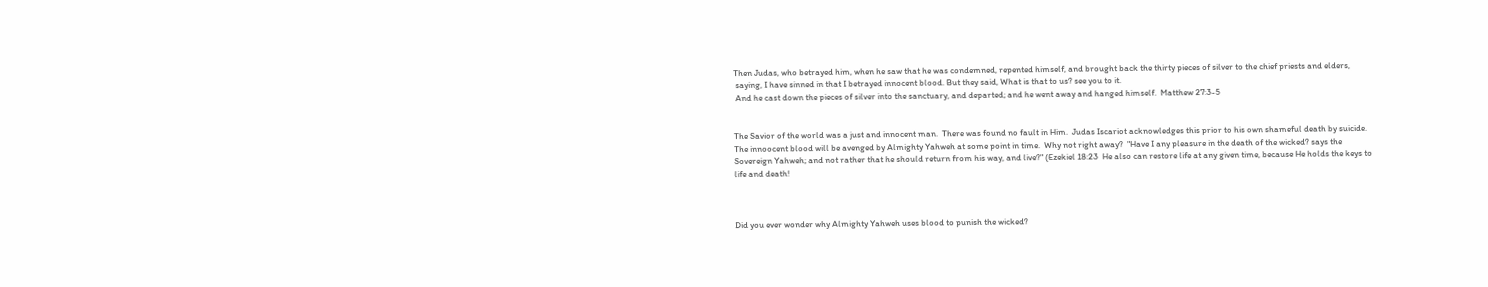Then Judas, who betrayed him, when he saw that he was condemned, repented himself, and brought back the thirty pieces of silver to the chief priests and elders,
 saying, I have sinned in that I betrayed innocent blood. But they said, What is that to us? see you to it.
 And he cast down the pieces of silver into the sanctuary, and departed; and he went away and hanged himself.  Matthew 27:3-5


The Savior of the world was a just and innocent man.  There was found no fault in Him.  Judas Iscariot acknowledges this prior to his own shameful death by suicide.   The innoocent blood will be avenged by Almighty Yahweh at some point in time.  Why not right away?  "Have I any pleasure in the death of the wicked? says the Sovereign Yahweh; and not rather that he should return from his way, and live?" (Ezekiel 18:23  He also can restore life at any given time, because He holds the keys to life and death!



Did you ever wonder why Almighty Yahweh uses blood to punish the wicked?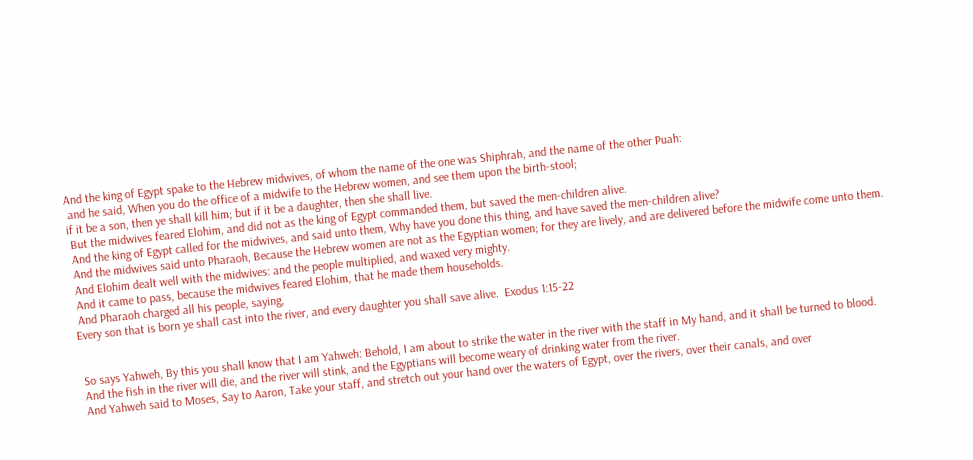And the king of Egypt spake to the Hebrew midwives, of whom the name of the one was Shiphrah, and the name of the other Puah:
 and he said, When you do the office of a midwife to the Hebrew women, and see them upon the birth-stool;
if it be a son, then ye shall kill him; but if it be a daughter, then she shall live.
 But the midwives feared Elohim, and did not as the king of Egypt commanded them, but saved the men-children alive.
 And the king of Egypt called for the midwives, and said unto them, Why have you done this thing, and have saved the men-children alive?
 And the midwives said unto Pharaoh, Because the Hebrew women are not as the Egyptian women; for they are lively, and are delivered before the midwife come unto them.
 And Elohim dealt well with the midwives: and the people multiplied, and waxed very mighty.
 And it came to pass, because the midwives feared Elohim, that he made them households.
 And Pharaoh charged all his people, saying,
Every son that is born ye shall cast into the river, and every daughter you shall save alive.  Exodus 1:15-22


 So says Yahweh, By this you shall know that I am Yahweh: Behold, I am about to strike the water in the river with the staff in My hand, and it shall be turned to blood.
 And the fish in the river will die, and the river will stink, and the Egyptians will become weary of drinking water from the river.
 And Yahweh said to Moses, Say to Aaron, Take your staff, and stretch out your hand over the waters of Egypt, over the rivers, over their canals, and over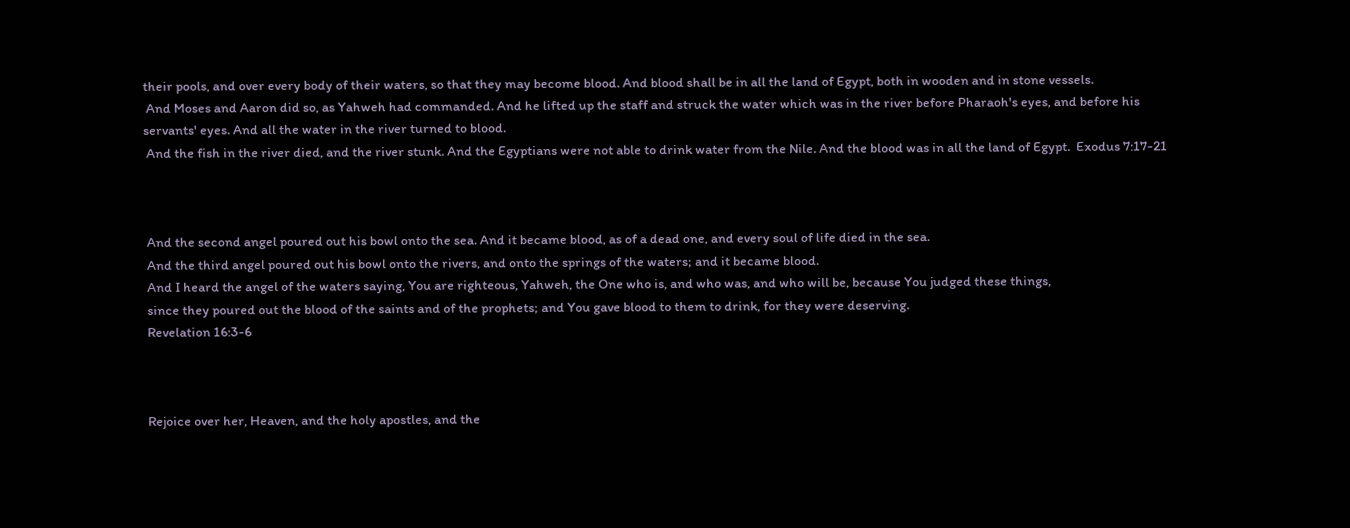their pools, and over every body of their waters, so that they may become blood. And blood shall be in all the land of Egypt, both in wooden and in stone vessels.
 And Moses and Aaron did so, as Yahweh had commanded. And he lifted up the staff and struck the water which was in the river before Pharaoh's eyes, and before his servants' eyes. And all the water in the river turned to blood.
 And the fish in the river died, and the river stunk. And the Egyptians were not able to drink water from the Nile. And the blood was in all the land of Egypt.  Exodus 7:17-21



 And the second angel poured out his bowl onto the sea. And it became blood, as of a dead one, and every soul of life died in the sea.
 And the third angel poured out his bowl onto the rivers, and onto the springs of the waters; and it became blood.
 And I heard the angel of the waters saying, You are righteous, Yahweh, the One who is, and who was, and who will be, because You judged these things,
 since they poured out the blood of the saints and of the prophets; and You gave blood to them to drink, for they were deserving.
 Revelation 16:3-6



 Rejoice over her, Heaven, and the holy apostles, and the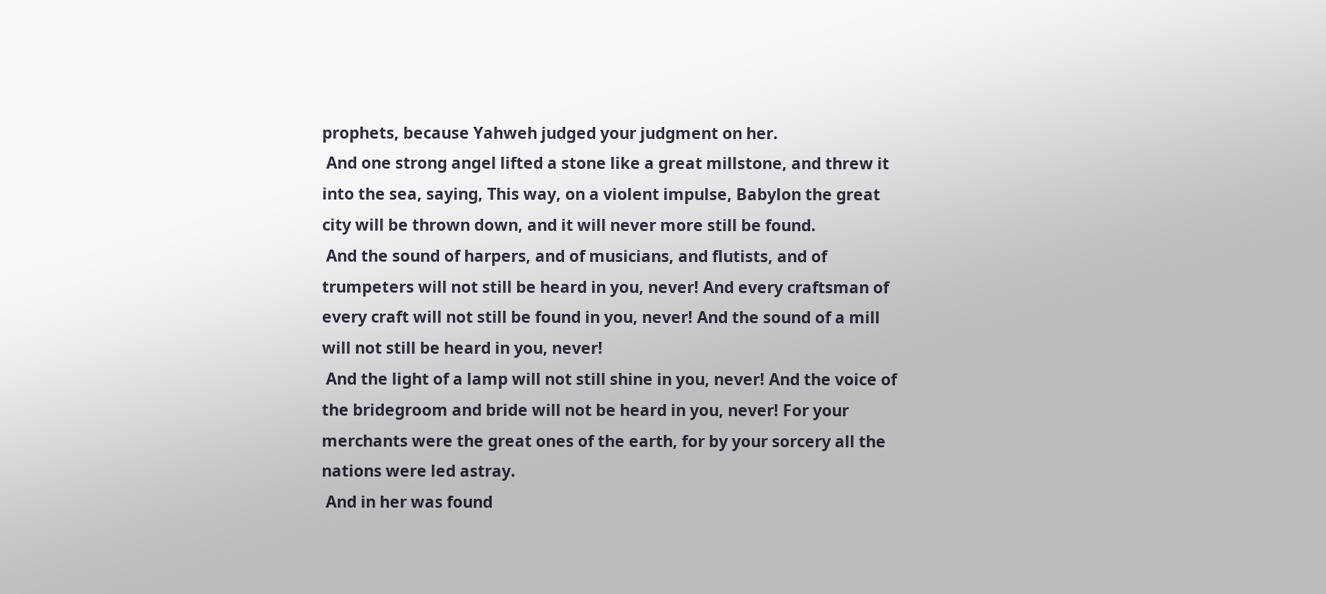prophets, because Yahweh judged your judgment on her.
 And one strong angel lifted a stone like a great millstone, and threw it into the sea, saying, This way, on a violent impulse, Babylon the great city will be thrown down, and it will never more still be found.
 And the sound of harpers, and of musicians, and flutists, and of trumpeters will not still be heard in you, never! And every craftsman of every craft will not still be found in you, never! And the sound of a mill will not still be heard in you, never!
 And the light of a lamp will not still shine in you, never! And the voice of the bridegroom and bride will not be heard in you, never! For your merchants were the great ones of the earth, for by your sorcery all the nations were led astray.
 And in her was found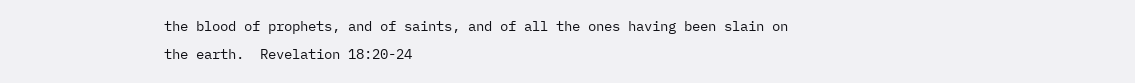the blood of prophets, and of saints, and of all the ones having been slain on the earth.  Revelation 18:20-24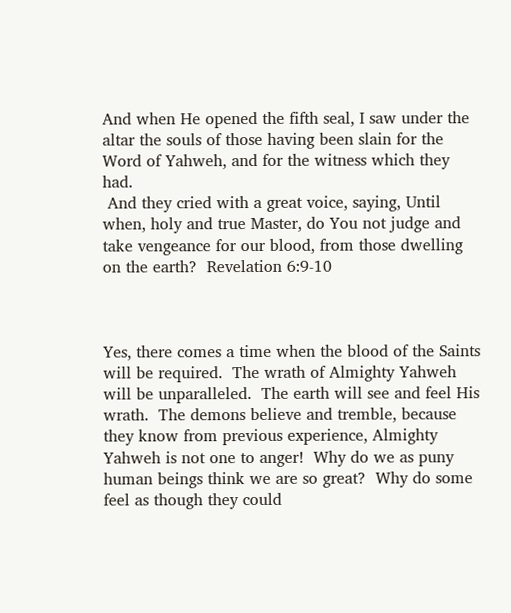And when He opened the fifth seal, I saw under the altar the souls of those having been slain for the Word of Yahweh, and for the witness which they had.
 And they cried with a great voice, saying, Until when, holy and true Master, do You not judge and take vengeance for our blood, from those dwelling on the earth?  Revelation 6:9-10



Yes, there comes a time when the blood of the Saints will be required.  The wrath of Almighty Yahweh will be unparalleled.  The earth will see and feel His wrath.  The demons believe and tremble, because they know from previous experience, Almighty Yahweh is not one to anger!  Why do we as puny human beings think we are so great?  Why do some feel as though they could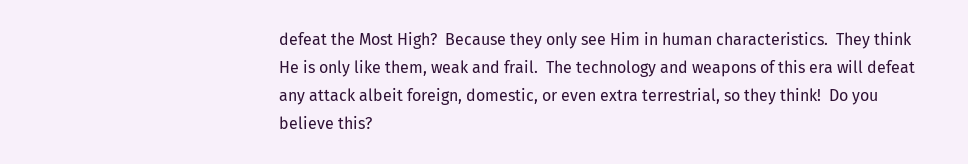defeat the Most High?  Because they only see Him in human characteristics.  They think He is only like them, weak and frail.  The technology and weapons of this era will defeat any attack albeit foreign, domestic, or even extra terrestrial, so they think!  Do you believe this?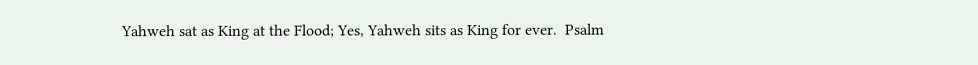Yahweh sat as King at the Flood; Yes, Yahweh sits as King for ever.  Psalm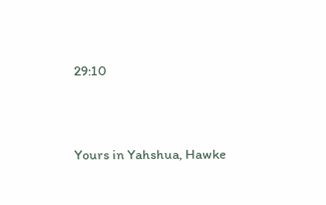29:10




Yours in Yahshua, Hawke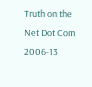Truth on the Net Dot Com 2006-13